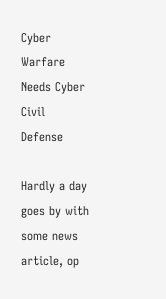Cyber Warfare Needs Cyber Civil Defense

Hardly a day goes by with some news article, op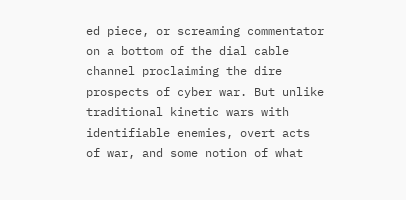ed piece, or screaming commentator on a bottom of the dial cable channel proclaiming the dire prospects of cyber war. But unlike traditional kinetic wars with identifiable enemies, overt acts of war, and some notion of what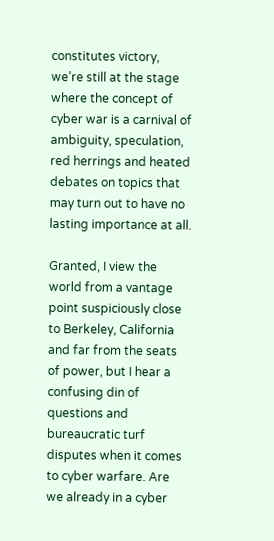constitutes victory, we’re still at the stage where the concept of cyber war is a carnival of ambiguity, speculation, red herrings and heated debates on topics that may turn out to have no lasting importance at all.

Granted, I view the world from a vantage point suspiciously close to Berkeley, California and far from the seats of power, but I hear a confusing din of questions and bureaucratic turf disputes when it comes to cyber warfare. Are we already in a cyber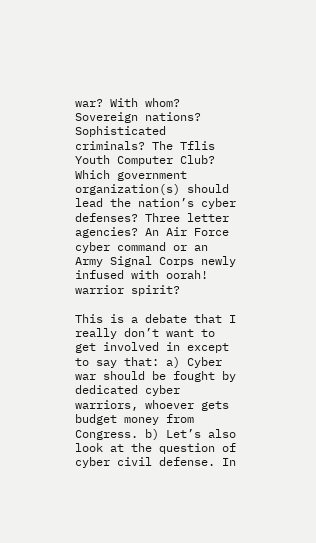war? With whom? Sovereign nations? Sophisticated criminals? The Tflis Youth Computer Club? Which government organization(s) should lead the nation’s cyber defenses? Three letter agencies? An Air Force cyber command or an Army Signal Corps newly infused with oorah! warrior spirit?

This is a debate that I really don’t want to get involved in except to say that: a) Cyber war should be fought by dedicated cyber warriors, whoever gets budget money from Congress. b) Let’s also look at the question of cyber civil defense. In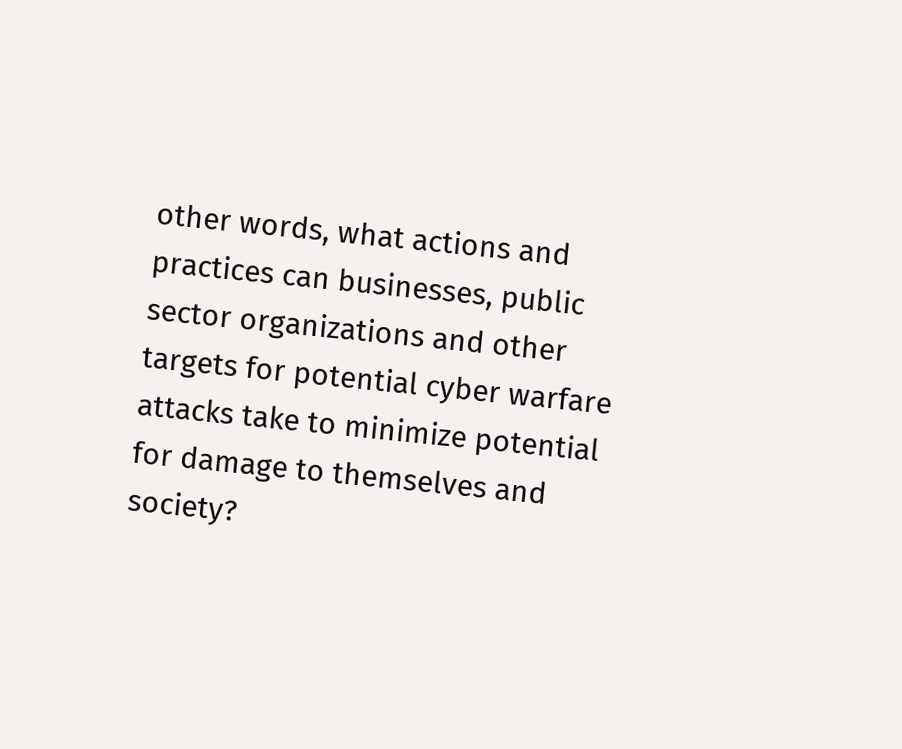other words, what actions and practices can businesses, public sector organizations and other targets for potential cyber warfare attacks take to minimize potential for damage to themselves and society?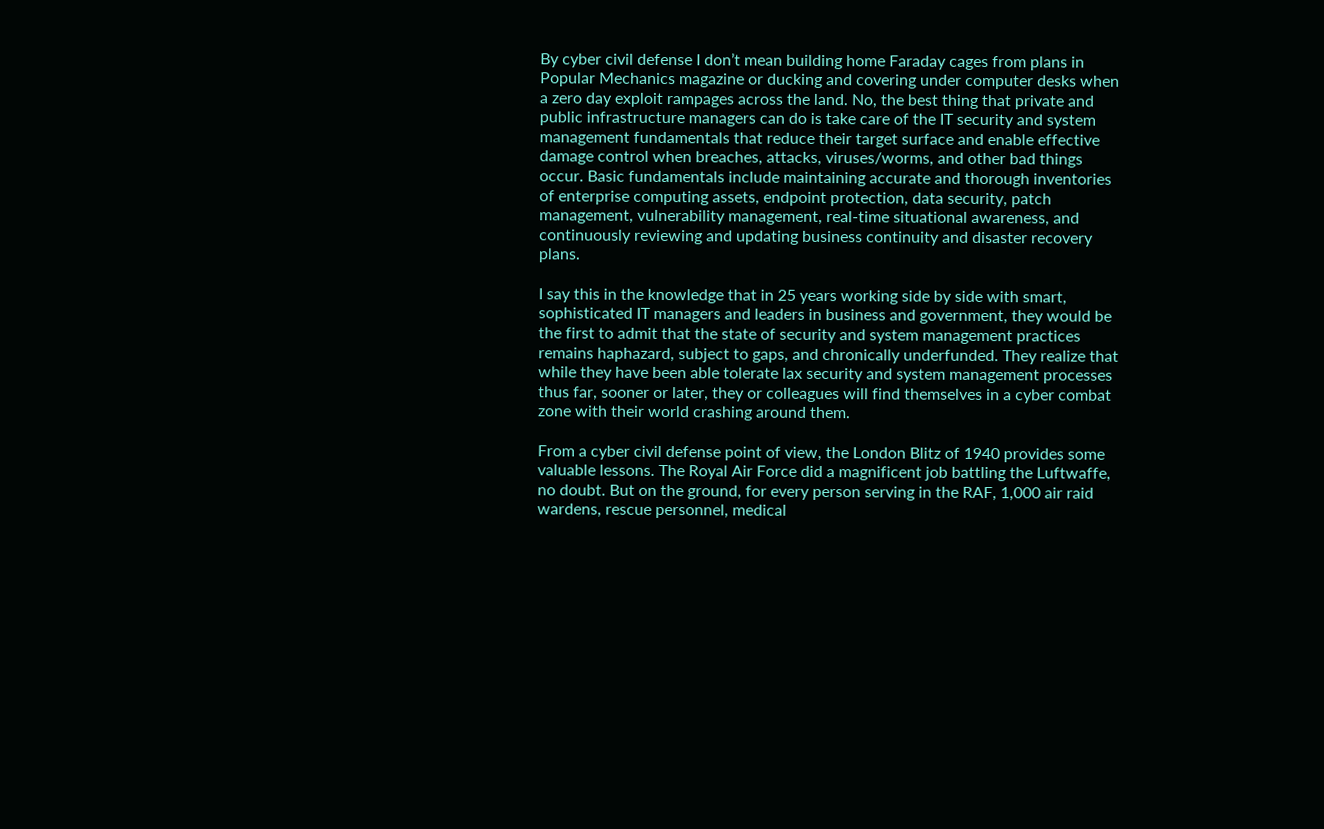By cyber civil defense I don’t mean building home Faraday cages from plans in Popular Mechanics magazine or ducking and covering under computer desks when a zero day exploit rampages across the land. No, the best thing that private and public infrastructure managers can do is take care of the IT security and system management fundamentals that reduce their target surface and enable effective damage control when breaches, attacks, viruses/worms, and other bad things occur. Basic fundamentals include maintaining accurate and thorough inventories of enterprise computing assets, endpoint protection, data security, patch management, vulnerability management, real-time situational awareness, and continuously reviewing and updating business continuity and disaster recovery plans.

I say this in the knowledge that in 25 years working side by side with smart, sophisticated IT managers and leaders in business and government, they would be the first to admit that the state of security and system management practices remains haphazard, subject to gaps, and chronically underfunded. They realize that while they have been able tolerate lax security and system management processes thus far, sooner or later, they or colleagues will find themselves in a cyber combat zone with their world crashing around them.

From a cyber civil defense point of view, the London Blitz of 1940 provides some valuable lessons. The Royal Air Force did a magnificent job battling the Luftwaffe, no doubt. But on the ground, for every person serving in the RAF, 1,000 air raid wardens, rescue personnel, medical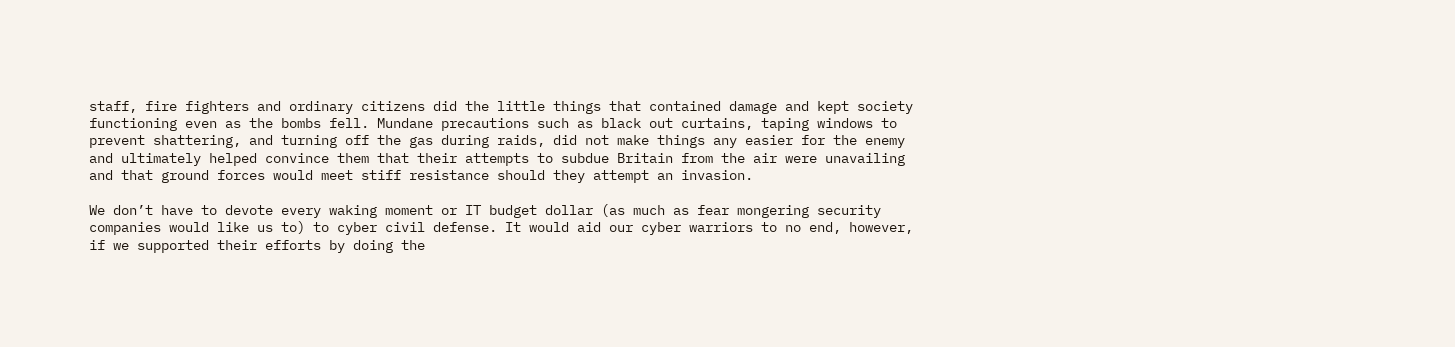staff, fire fighters and ordinary citizens did the little things that contained damage and kept society functioning even as the bombs fell. Mundane precautions such as black out curtains, taping windows to prevent shattering, and turning off the gas during raids, did not make things any easier for the enemy and ultimately helped convince them that their attempts to subdue Britain from the air were unavailing and that ground forces would meet stiff resistance should they attempt an invasion.

We don’t have to devote every waking moment or IT budget dollar (as much as fear mongering security companies would like us to) to cyber civil defense. It would aid our cyber warriors to no end, however, if we supported their efforts by doing the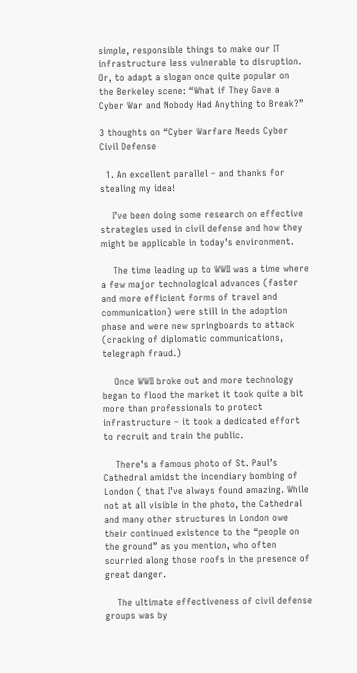simple, responsible things to make our IT infrastructure less vulnerable to disruption. Or, to adapt a slogan once quite popular on the Berkeley scene: “What if They Gave a Cyber War and Nobody Had Anything to Break?”

3 thoughts on “Cyber Warfare Needs Cyber Civil Defense

  1. An excellent parallel – and thanks for stealing my idea!

    I’ve been doing some research on effective strategies used in civil defense and how they might be applicable in today’s environment.

    The time leading up to WWII was a time where a few major technological advances (faster and more efficient forms of travel and communication) were still in the adoption phase and were new springboards to attack (cracking of diplomatic communications, telegraph fraud.)

    Once WWII broke out and more technology began to flood the market it took quite a bit more than professionals to protect infrastructure – it took a dedicated effort to recruit and train the public.

    There’s a famous photo of St. Paul’s Cathedral amidst the incendiary bombing of London ( that I’ve always found amazing. While not at all visible in the photo, the Cathedral and many other structures in London owe their continued existence to the “people on the ground” as you mention, who often scurried along those roofs in the presence of great danger.

    The ultimate effectiveness of civil defense groups was by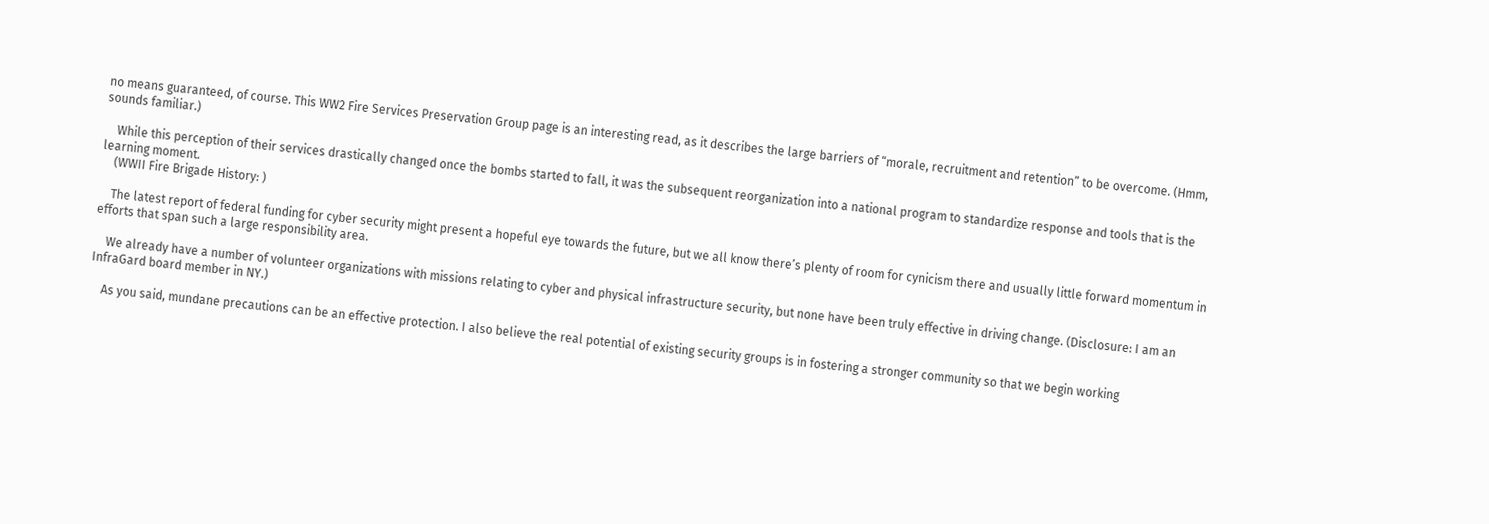no means guaranteed, of course. This WW2 Fire Services Preservation Group page is an interesting read, as it describes the large barriers of “morale, recruitment and retention” to be overcome. (Hmm, sounds familiar.)

    While this perception of their services drastically changed once the bombs started to fall, it was the subsequent reorganization into a national program to standardize response and tools that is the learning moment.
    (WWII Fire Brigade History: )

    The latest report of federal funding for cyber security might present a hopeful eye towards the future, but we all know there’s plenty of room for cynicism there and usually little forward momentum in efforts that span such a large responsibility area.

    We already have a number of volunteer organizations with missions relating to cyber and physical infrastructure security, but none have been truly effective in driving change. (Disclosure: I am an InfraGard board member in NY.)

    As you said, mundane precautions can be an effective protection. I also believe the real potential of existing security groups is in fostering a stronger community so that we begin working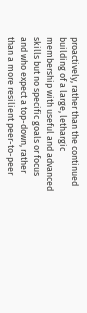proactively, rather than the continued building of a large, lethargic membership with useful and advanced skills but no specific goals or focus and who expect a top-down, rather than a more resilient peer-to-peer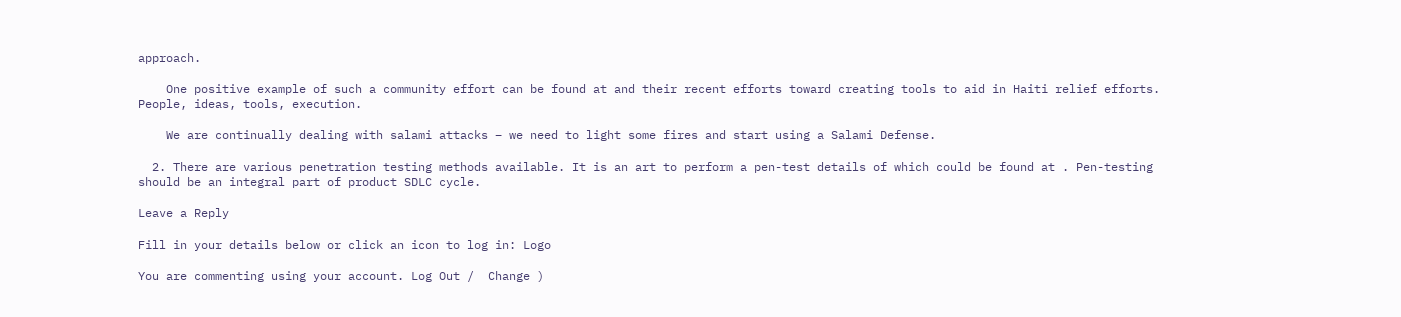approach.

    One positive example of such a community effort can be found at and their recent efforts toward creating tools to aid in Haiti relief efforts. People, ideas, tools, execution.

    We are continually dealing with salami attacks – we need to light some fires and start using a Salami Defense.

  2. There are various penetration testing methods available. It is an art to perform a pen-test details of which could be found at . Pen-testing should be an integral part of product SDLC cycle.

Leave a Reply

Fill in your details below or click an icon to log in: Logo

You are commenting using your account. Log Out /  Change )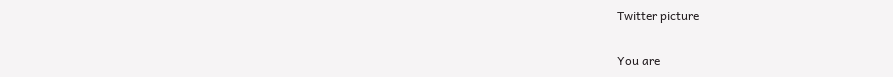Twitter picture

You are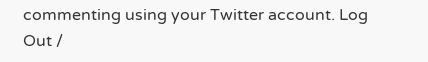commenting using your Twitter account. Log Out /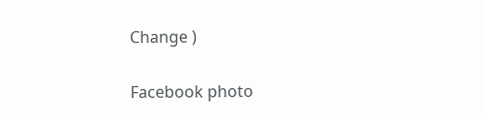Change )

Facebook photo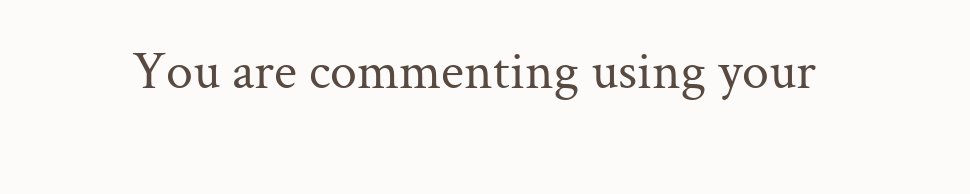You are commenting using your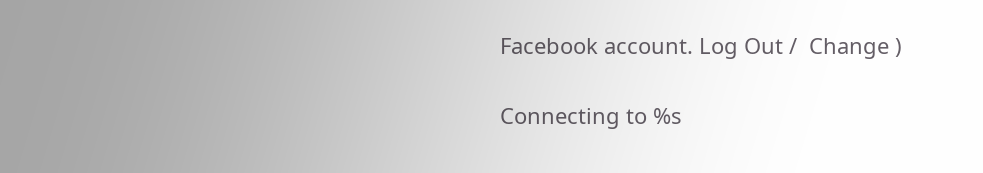Facebook account. Log Out /  Change )

Connecting to %s